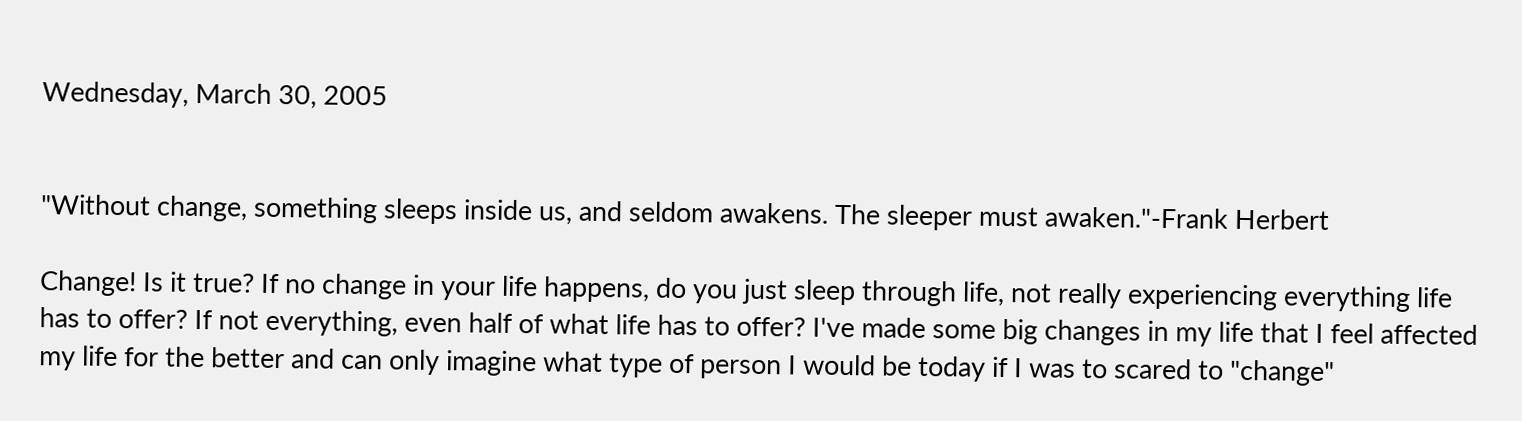Wednesday, March 30, 2005


"Without change, something sleeps inside us, and seldom awakens. The sleeper must awaken."-Frank Herbert

Change! Is it true? If no change in your life happens, do you just sleep through life, not really experiencing everything life has to offer? If not everything, even half of what life has to offer? I've made some big changes in my life that I feel affected my life for the better and can only imagine what type of person I would be today if I was to scared to "change"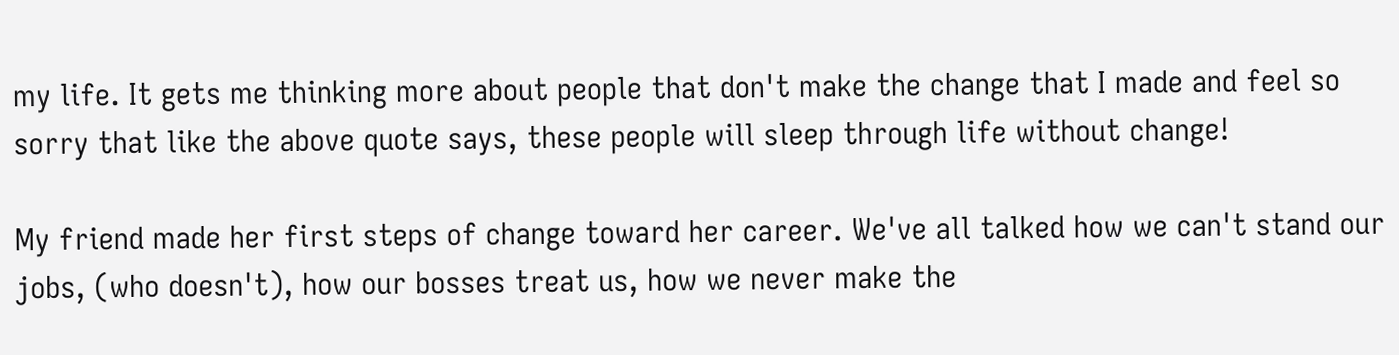my life. It gets me thinking more about people that don't make the change that I made and feel so sorry that like the above quote says, these people will sleep through life without change!

My friend made her first steps of change toward her career. We've all talked how we can't stand our jobs, (who doesn't), how our bosses treat us, how we never make the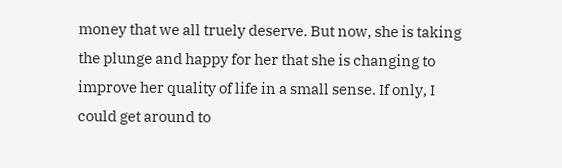money that we all truely deserve. But now, she is taking the plunge and happy for her that she is changing to improve her quality of life in a small sense. If only, I could get around to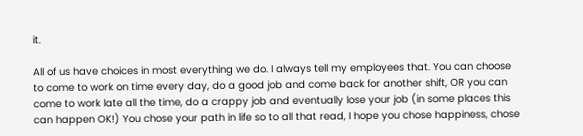it.

All of us have choices in most everything we do. I always tell my employees that. You can choose to come to work on time every day, do a good job and come back for another shift, OR you can come to work late all the time, do a crappy job and eventually lose your job (in some places this can happen OK!) You chose your path in life so to all that read, I hope you chose happiness, chose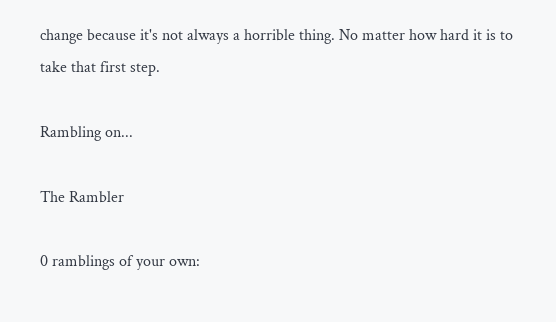change because it's not always a horrible thing. No matter how hard it is to take that first step.

Rambling on...

The Rambler

0 ramblings of your own: